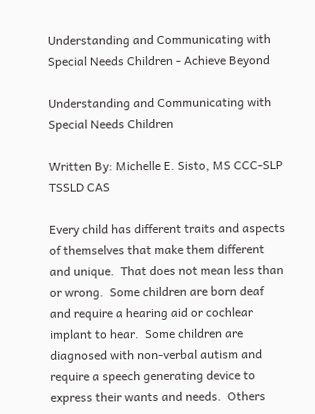Understanding and Communicating with Special Needs Children - Achieve Beyond

Understanding and Communicating with Special Needs Children

Written By: Michelle E. Sisto, MS CCC-SLP TSSLD CAS

Every child has different traits and aspects of themselves that make them different and unique.  That does not mean less than or wrong.  Some children are born deaf and require a hearing aid or cochlear implant to hear.  Some children are diagnosed with non-verbal autism and require a speech generating device to express their wants and needs.  Others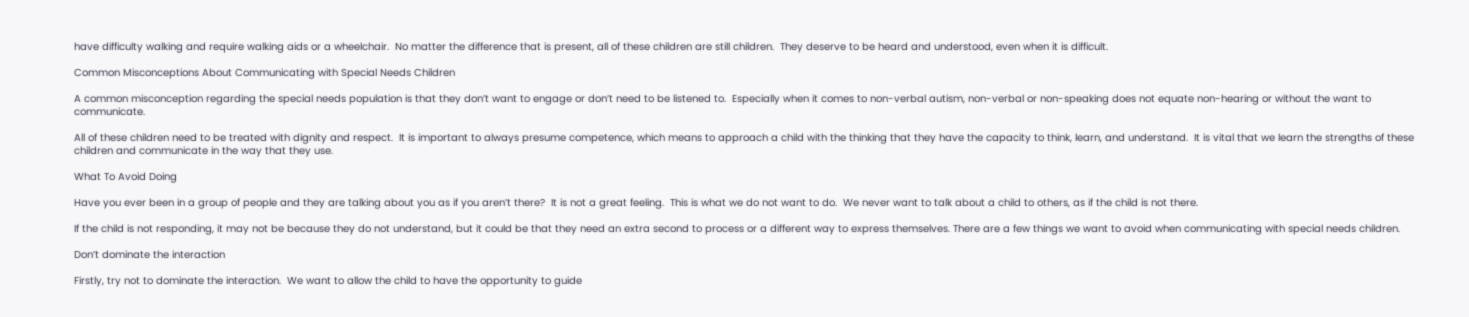have difficulty walking and require walking aids or a wheelchair.  No matter the difference that is present, all of these children are still children.  They deserve to be heard and understood, even when it is difficult.

Common Misconceptions About Communicating with Special Needs Children

A common misconception regarding the special needs population is that they don’t want to engage or don’t need to be listened to.  Especially when it comes to non-verbal autism, non-verbal or non-speaking does not equate non-hearing or without the want to communicate.

All of these children need to be treated with dignity and respect.  It is important to always presume competence, which means to approach a child with the thinking that they have the capacity to think, learn, and understand.  It is vital that we learn the strengths of these children and communicate in the way that they use.

What To Avoid Doing

Have you ever been in a group of people and they are talking about you as if you aren’t there?  It is not a great feeling.  This is what we do not want to do.  We never want to talk about a child to others, as if the child is not there.

If the child is not responding, it may not be because they do not understand, but it could be that they need an extra second to process or a different way to express themselves. There are a few things we want to avoid when communicating with special needs children.

Don’t dominate the interaction

Firstly, try not to dominate the interaction.  We want to allow the child to have the opportunity to guide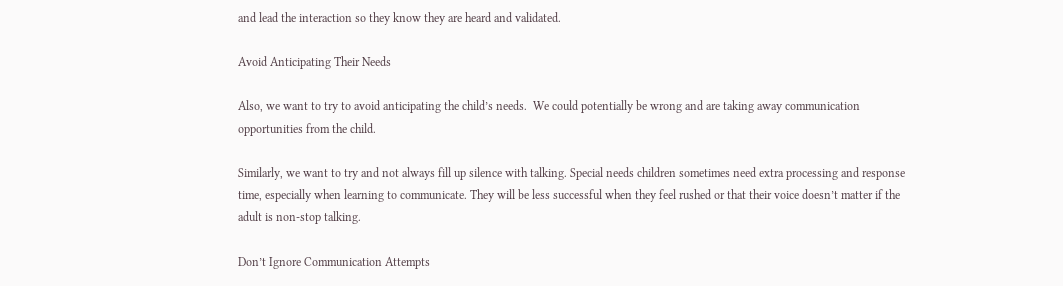and lead the interaction so they know they are heard and validated.

Avoid Anticipating Their Needs

Also, we want to try to avoid anticipating the child’s needs.  We could potentially be wrong and are taking away communication opportunities from the child.

Similarly, we want to try and not always fill up silence with talking. Special needs children sometimes need extra processing and response time, especially when learning to communicate. They will be less successful when they feel rushed or that their voice doesn’t matter if the adult is non-stop talking.

Don’t Ignore Communication Attempts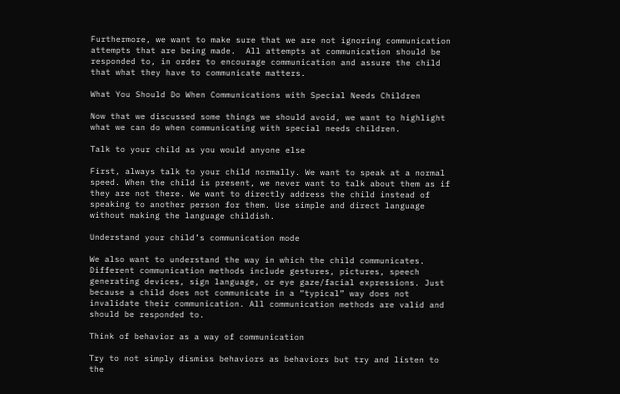Furthermore, we want to make sure that we are not ignoring communication attempts that are being made.  All attempts at communication should be responded to, in order to encourage communication and assure the child that what they have to communicate matters.

What You Should Do When Communications with Special Needs Children

Now that we discussed some things we should avoid, we want to highlight what we can do when communicating with special needs children.

Talk to your child as you would anyone else

First, always talk to your child normally. We want to speak at a normal speed. When the child is present, we never want to talk about them as if they are not there. We want to directly address the child instead of speaking to another person for them. Use simple and direct language without making the language childish.

Understand your child’s communication mode

We also want to understand the way in which the child communicates. Different communication methods include gestures, pictures, speech generating devices, sign language, or eye gaze/facial expressions. Just because a child does not communicate in a “typical” way does not invalidate their communication. All communication methods are valid and should be responded to.

Think of behavior as a way of communication

Try to not simply dismiss behaviors as behaviors but try and listen to the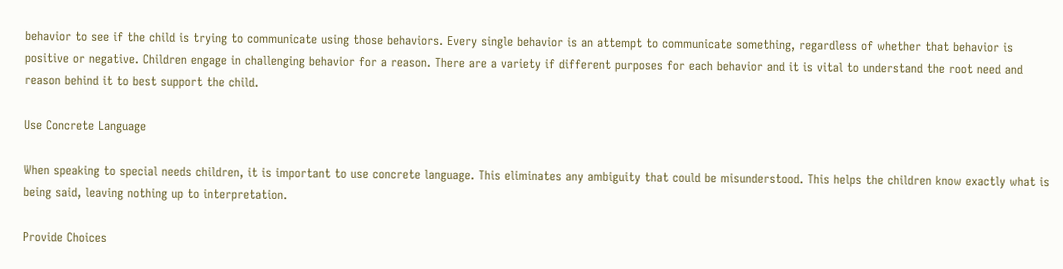behavior to see if the child is trying to communicate using those behaviors. Every single behavior is an attempt to communicate something, regardless of whether that behavior is positive or negative. Children engage in challenging behavior for a reason. There are a variety if different purposes for each behavior and it is vital to understand the root need and reason behind it to best support the child.

Use Concrete Language

When speaking to special needs children, it is important to use concrete language. This eliminates any ambiguity that could be misunderstood. This helps the children know exactly what is being said, leaving nothing up to interpretation.

Provide Choices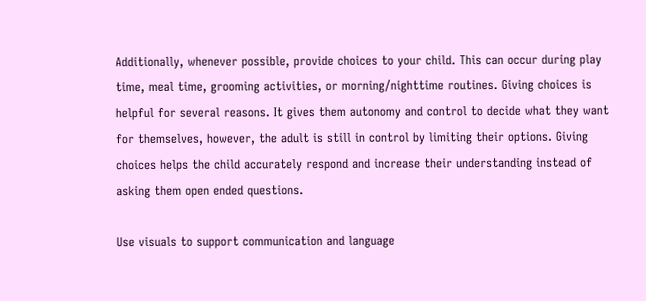Additionally, whenever possible, provide choices to your child. This can occur during play time, meal time, grooming activities, or morning/nighttime routines. Giving choices is helpful for several reasons. It gives them autonomy and control to decide what they want for themselves, however, the adult is still in control by limiting their options. Giving choices helps the child accurately respond and increase their understanding instead of asking them open ended questions.

Use visuals to support communication and language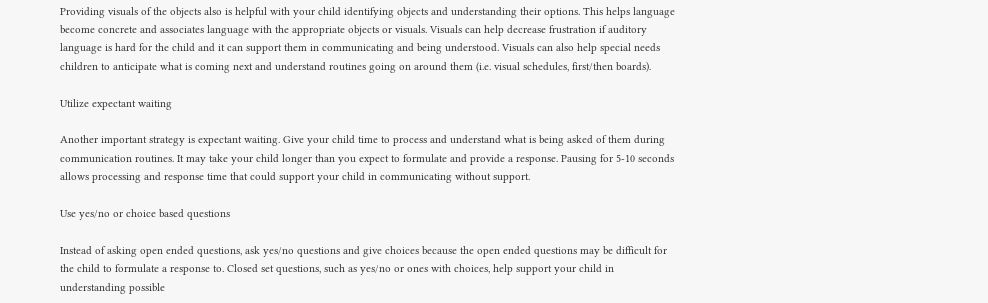Providing visuals of the objects also is helpful with your child identifying objects and understanding their options. This helps language become concrete and associates language with the appropriate objects or visuals. Visuals can help decrease frustration if auditory language is hard for the child and it can support them in communicating and being understood. Visuals can also help special needs children to anticipate what is coming next and understand routines going on around them (i.e. visual schedules, first/then boards).

Utilize expectant waiting

Another important strategy is expectant waiting. Give your child time to process and understand what is being asked of them during communication routines. It may take your child longer than you expect to formulate and provide a response. Pausing for 5-10 seconds allows processing and response time that could support your child in communicating without support.

Use yes/no or choice based questions

Instead of asking open ended questions, ask yes/no questions and give choices because the open ended questions may be difficult for the child to formulate a response to. Closed set questions, such as yes/no or ones with choices, help support your child in understanding possible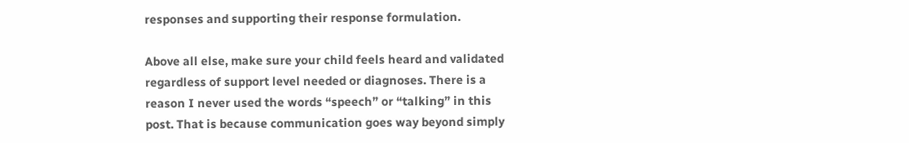responses and supporting their response formulation.

Above all else, make sure your child feels heard and validated regardless of support level needed or diagnoses. There is a reason I never used the words “speech” or “talking” in this post. That is because communication goes way beyond simply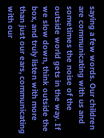saying a few words. Our children are communicating with us and sometimes the noise of the outside world gets in the way. If we slow down, think outside the box, and truly listen with more than just our ears, communicating with our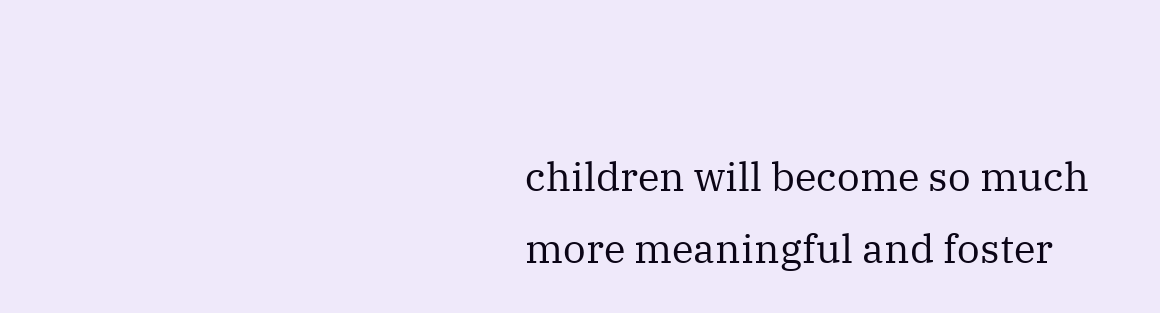children will become so much more meaningful and foster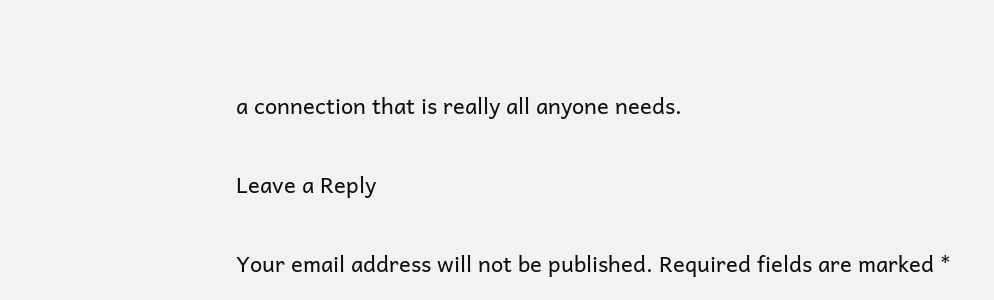a connection that is really all anyone needs.

Leave a Reply

Your email address will not be published. Required fields are marked *